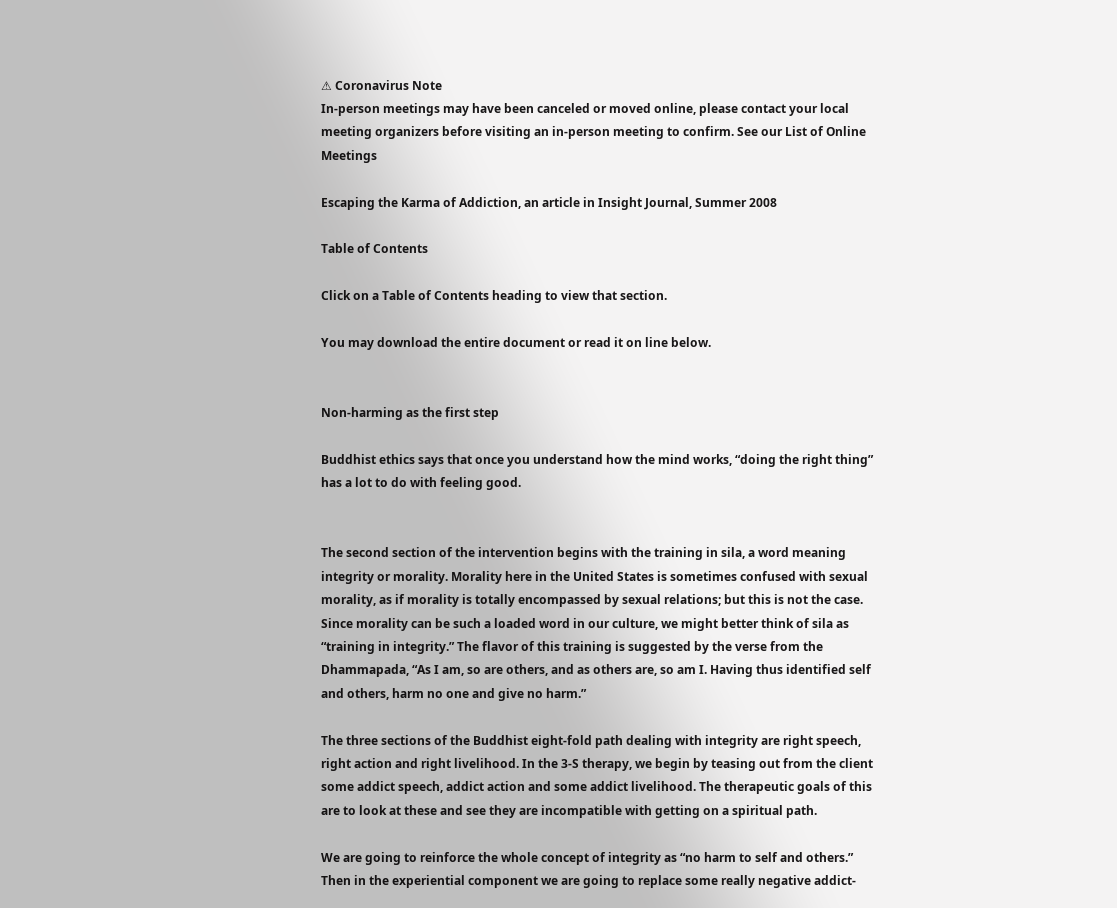⚠ Coronavirus Note
In-person meetings may have been canceled or moved online, please contact your local meeting organizers before visiting an in-person meeting to confirm. See our List of Online Meetings

Escaping the Karma of Addiction, an article in Insight Journal, Summer 2008

Table of Contents

Click on a Table of Contents heading to view that section.

You may download the entire document or read it on line below.


Non-harming as the first step

Buddhist ethics says that once you understand how the mind works, “doing the right thing” has a lot to do with feeling good.


The second section of the intervention begins with the training in sila, a word meaning integrity or morality. Morality here in the United States is sometimes confused with sexual morality, as if morality is totally encompassed by sexual relations; but this is not the case. Since morality can be such a loaded word in our culture, we might better think of sila as “training in integrity.” The flavor of this training is suggested by the verse from the Dhammapada, “As I am, so are others, and as others are, so am I. Having thus identified self and others, harm no one and give no harm.”

The three sections of the Buddhist eight-fold path dealing with integrity are right speech, right action and right livelihood. In the 3-S therapy, we begin by teasing out from the client some addict speech, addict action and some addict livelihood. The therapeutic goals of this are to look at these and see they are incompatible with getting on a spiritual path.

We are going to reinforce the whole concept of integrity as “no harm to self and others.” Then in the experiential component we are going to replace some really negative addict-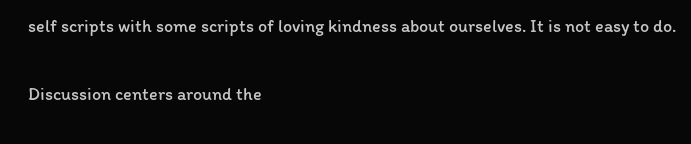self scripts with some scripts of loving kindness about ourselves. It is not easy to do.

Discussion centers around the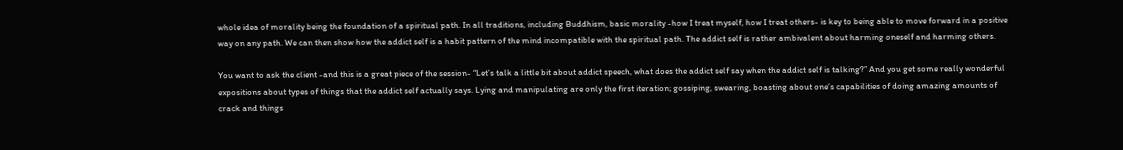whole idea of morality being the foundation of a spiritual path. In all traditions, including Buddhism, basic morality -how I treat myself, how I treat others- is key to being able to move forward in a positive way on any path. We can then show how the addict self is a habit pattern of the mind incompatible with the spiritual path. The addict self is rather ambivalent about harming oneself and harming others.

You want to ask the client -and this is a great piece of the session- “Let’s talk a little bit about addict speech, what does the addict self say when the addict self is talking?” And you get some really wonderful expositions about types of things that the addict self actually says. Lying and manipulating are only the first iteration; gossiping, swearing, boasting about one’s capabilities of doing amazing amounts of crack and things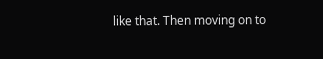like that. Then moving on to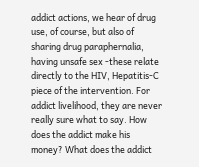addict actions, we hear of drug use, of course, but also of sharing drug paraphernalia, having unsafe sex -these relate directly to the HIV, Hepatitis-C piece of the intervention. For addict livelihood, they are never really sure what to say. How does the addict make his money? What does the addict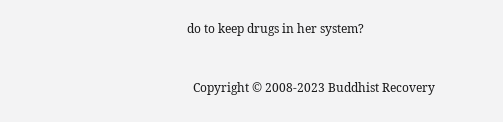do to keep drugs in her system?


  Copyright © 2008-2023 Buddhist Recovery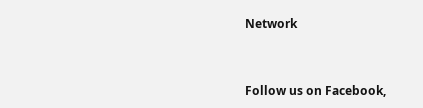Network


Follow us on Facebook,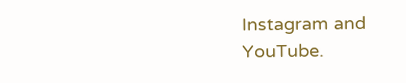Instagram and YouTube.